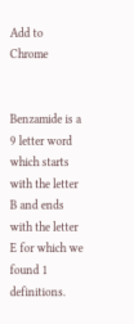Add to Chrome


Benzamide is a 9 letter word which starts with the letter B and ends with the letter E for which we found 1 definitions.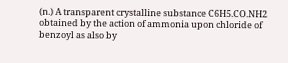(n.) A transparent crystalline substance C6H5.CO.NH2 obtained by the action of ammonia upon chloride of benzoyl as also by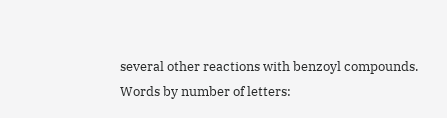several other reactions with benzoyl compounds.
Words by number of letters: